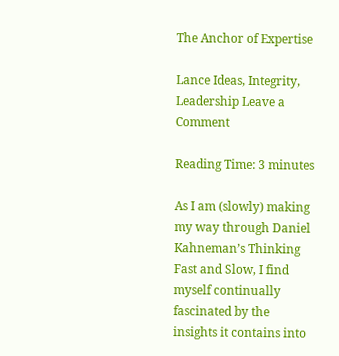The Anchor of Expertise

Lance Ideas, Integrity, Leadership Leave a Comment

Reading Time: 3 minutes

As I am (slowly) making my way through Daniel Kahneman’s Thinking Fast and Slow, I find myself continually fascinated by the insights it contains into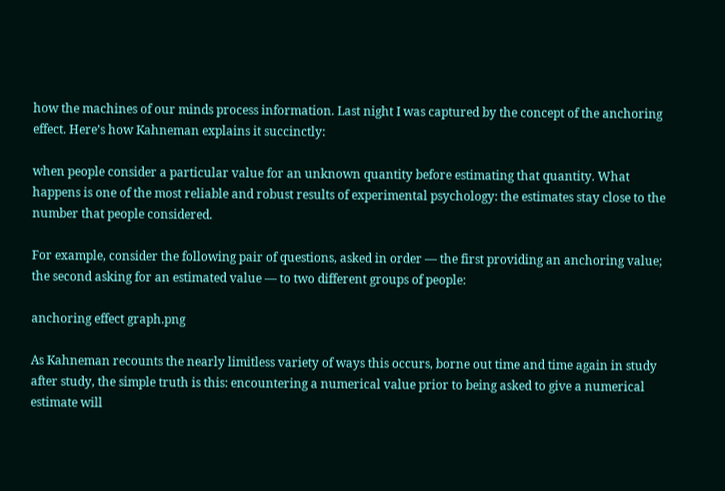how the machines of our minds process information. Last night I was captured by the concept of the anchoring effect. Here’s how Kahneman explains it succinctly:

when people consider a particular value for an unknown quantity before estimating that quantity. What happens is one of the most reliable and robust results of experimental psychology: the estimates stay close to the number that people considered.

For example, consider the following pair of questions, asked in order — the first providing an anchoring value; the second asking for an estimated value — to two different groups of people:

anchoring effect graph.png

As Kahneman recounts the nearly limitless variety of ways this occurs, borne out time and time again in study after study, the simple truth is this: encountering a numerical value prior to being asked to give a numerical estimate will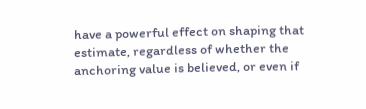have a powerful effect on shaping that estimate, regardless of whether the anchoring value is believed, or even if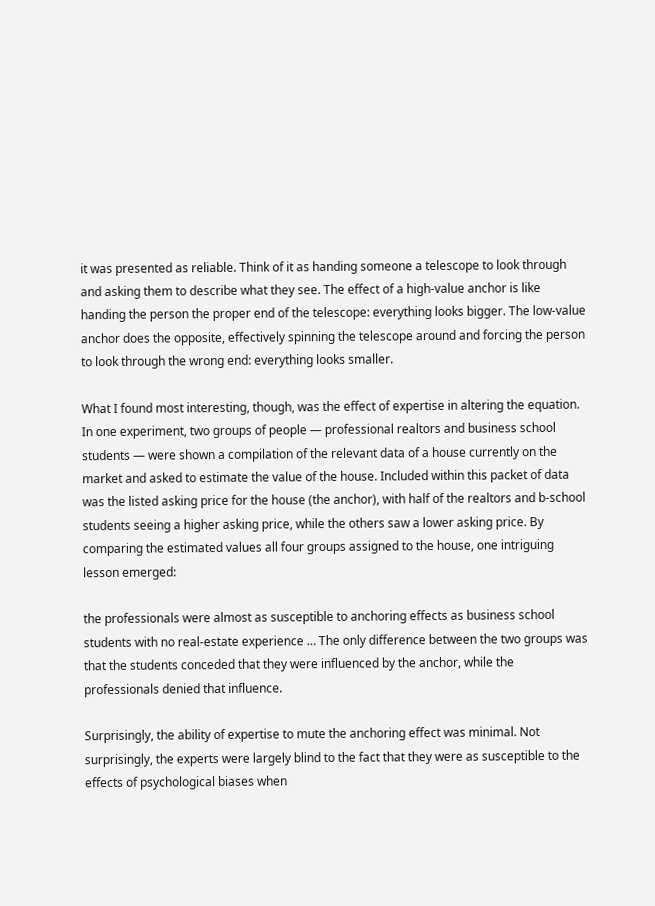it was presented as reliable. Think of it as handing someone a telescope to look through and asking them to describe what they see. The effect of a high-value anchor is like handing the person the proper end of the telescope: everything looks bigger. The low-value anchor does the opposite, effectively spinning the telescope around and forcing the person to look through the wrong end: everything looks smaller.

What I found most interesting, though, was the effect of expertise in altering the equation. In one experiment, two groups of people — professional realtors and business school students — were shown a compilation of the relevant data of a house currently on the market and asked to estimate the value of the house. Included within this packet of data was the listed asking price for the house (the anchor), with half of the realtors and b-school students seeing a higher asking price, while the others saw a lower asking price. By comparing the estimated values all four groups assigned to the house, one intriguing lesson emerged:

the professionals were almost as susceptible to anchoring effects as business school students with no real-estate experience … The only difference between the two groups was that the students conceded that they were influenced by the anchor, while the professionals denied that influence.

Surprisingly, the ability of expertise to mute the anchoring effect was minimal. Not surprisingly, the experts were largely blind to the fact that they were as susceptible to the effects of psychological biases when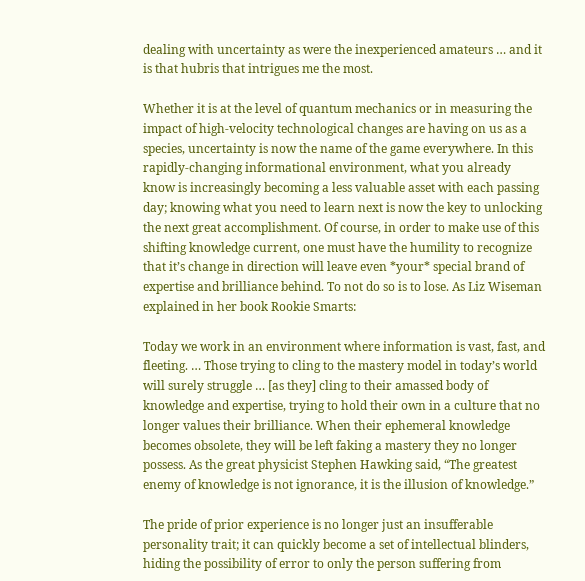dealing with uncertainty as were the inexperienced amateurs … and it is that hubris that intrigues me the most.

Whether it is at the level of quantum mechanics or in measuring the impact of high-velocity technological changes are having on us as a species, uncertainty is now the name of the game everywhere. In this rapidly-changing informational environment, what you already know is increasingly becoming a less valuable asset with each passing day; knowing what you need to learn next is now the key to unlocking the next great accomplishment. Of course, in order to make use of this shifting knowledge current, one must have the humility to recognize that it’s change in direction will leave even *your* special brand of expertise and brilliance behind. To not do so is to lose. As Liz Wiseman explained in her book Rookie Smarts:

Today we work in an environment where information is vast, fast, and fleeting. … Those trying to cling to the mastery model in today’s world will surely struggle … [as they] cling to their amassed body of knowledge and expertise, trying to hold their own in a culture that no longer values their brilliance. When their ephemeral knowledge becomes obsolete, they will be left faking a mastery they no longer possess. As the great physicist Stephen Hawking said, “The greatest enemy of knowledge is not ignorance, it is the illusion of knowledge.”

The pride of prior experience is no longer just an insufferable personality trait; it can quickly become a set of intellectual blinders, hiding the possibility of error to only the person suffering from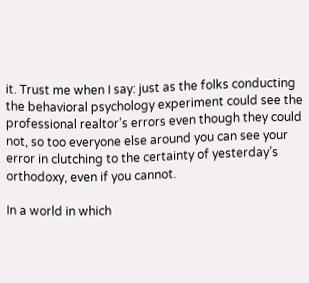it. Trust me when I say: just as the folks conducting the behavioral psychology experiment could see the professional realtor’s errors even though they could not, so too everyone else around you can see your error in clutching to the certainty of yesterday’s orthodoxy, even if you cannot.

In a world in which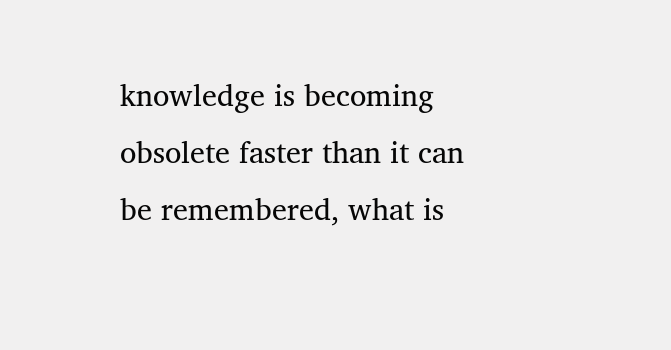knowledge is becoming obsolete faster than it can be remembered, what is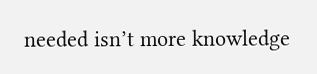needed isn’t more knowledge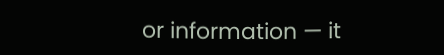or information — it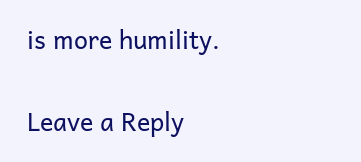is more humility.

Leave a Reply